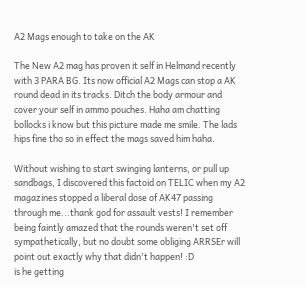A2 Mags enough to take on the AK

The New A2 mag has proven it self in Helmand recently with 3 PARA BG. Its now official A2 Mags can stop a AK round dead in its tracks. Ditch the body armour and cover your self in ammo pouches. Haha am chatting bollocks i know but this picture made me smile. The lads hips fine tho so in effect the mags saved him haha.

Without wishing to start swinging lanterns, or pull up sandbags, I discovered this factoid on TELIC when my A2 magazines stopped a liberal dose of AK47 passing through me...thank god for assault vests! I remember being faintly amazed that the rounds weren't set off sympathetically, but no doubt some obliging ARRSEr will point out exactly why that didn't happen! :D
is he getting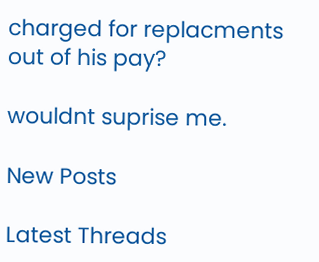charged for replacments out of his pay?

wouldnt suprise me.

New Posts

Latest Threads